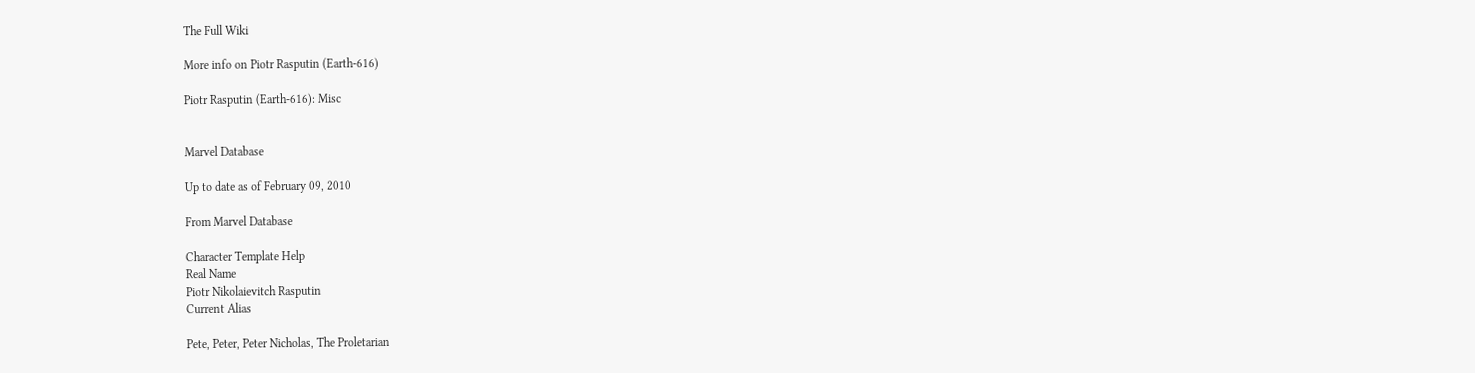The Full Wiki

More info on Piotr Rasputin (Earth-616)

Piotr Rasputin (Earth-616): Misc


Marvel Database

Up to date as of February 09, 2010

From Marvel Database

Character Template Help
Real Name
Piotr Nikolaievitch Rasputin
Current Alias

Pete, Peter, Peter Nicholas, The Proletarian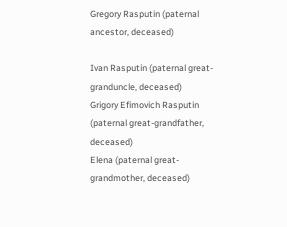Gregory Rasputin (paternal ancestor, deceased)

Ivan Rasputin (paternal great-granduncle, deceased)
Grigory Efimovich Rasputin (paternal great-grandfather, deceased)
Elena (paternal great-grandmother, deceased)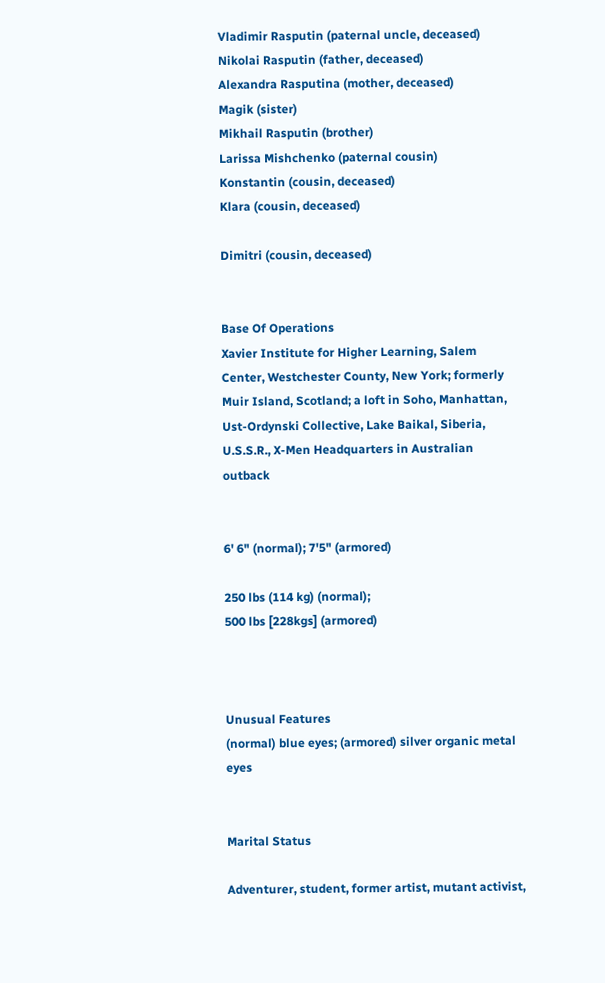Vladimir Rasputin (paternal uncle, deceased)
Nikolai Rasputin (father, deceased)
Alexandra Rasputina (mother, deceased)
Magik (sister)
Mikhail Rasputin (brother)
Larissa Mishchenko (paternal cousin)
Konstantin (cousin, deceased)
Klara (cousin, deceased)

Dimitri (cousin, deceased)


Base Of Operations
Xavier Institute for Higher Learning, Salem Center, Westchester County, New York; formerly Muir Island, Scotland; a loft in Soho, Manhattan, Ust-Ordynski Collective, Lake Baikal, Siberia, U.S.S.R., X-Men Headquarters in Australian outback


6' 6" (normal); 7'5" (armored)

250 lbs (114 kg) (normal);
500 lbs [228kgs] (armored)



Unusual Features
(normal) blue eyes; (armored) silver organic metal eyes


Marital Status

Adventurer, student, former artist, mutant activist,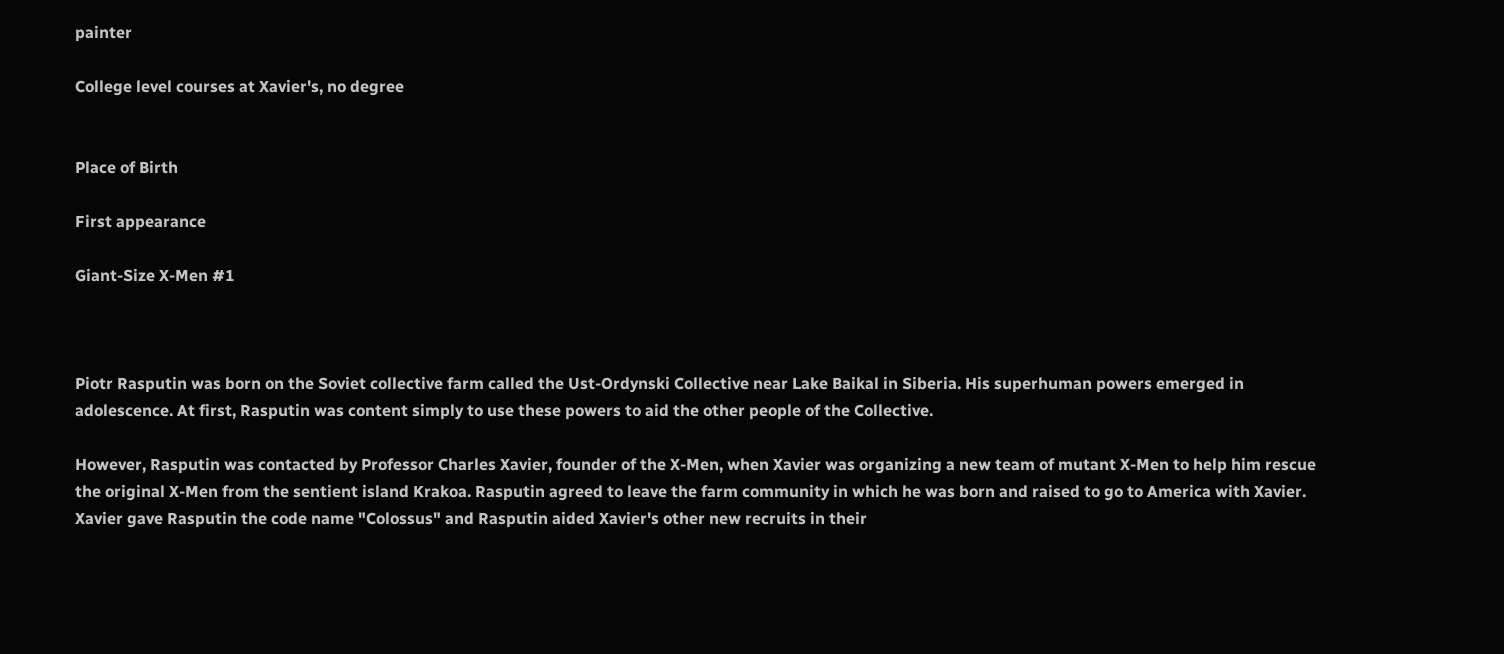painter

College level courses at Xavier's, no degree


Place of Birth

First appearance

Giant-Size X-Men #1



Piotr Rasputin was born on the Soviet collective farm called the Ust-Ordynski Collective near Lake Baikal in Siberia. His superhuman powers emerged in adolescence. At first, Rasputin was content simply to use these powers to aid the other people of the Collective.

However, Rasputin was contacted by Professor Charles Xavier, founder of the X-Men, when Xavier was organizing a new team of mutant X-Men to help him rescue the original X-Men from the sentient island Krakoa. Rasputin agreed to leave the farm community in which he was born and raised to go to America with Xavier. Xavier gave Rasputin the code name "Colossus" and Rasputin aided Xavier's other new recruits in their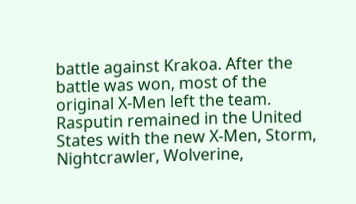battle against Krakoa. After the battle was won, most of the original X-Men left the team. Rasputin remained in the United States with the new X-Men, Storm, Nightcrawler, Wolverine,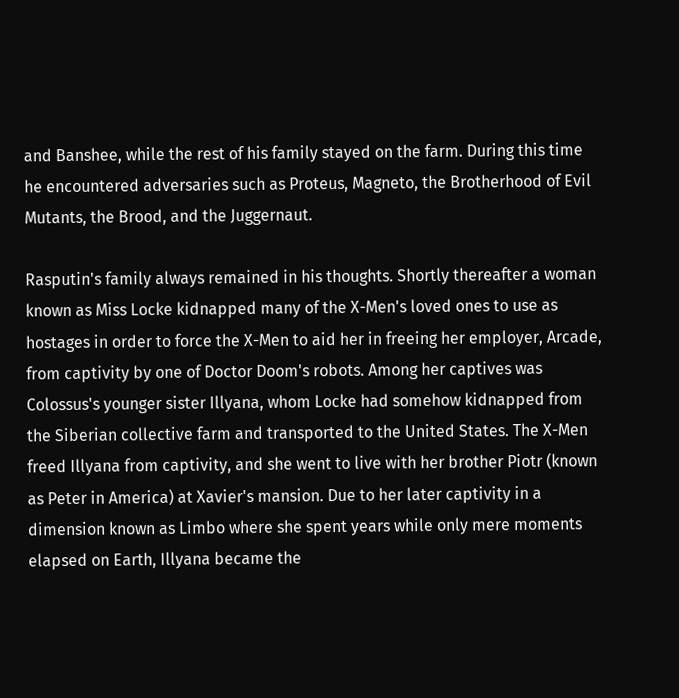and Banshee, while the rest of his family stayed on the farm. During this time he encountered adversaries such as Proteus, Magneto, the Brotherhood of Evil Mutants, the Brood, and the Juggernaut.

Rasputin's family always remained in his thoughts. Shortly thereafter a woman known as Miss Locke kidnapped many of the X-Men's loved ones to use as hostages in order to force the X-Men to aid her in freeing her employer, Arcade, from captivity by one of Doctor Doom's robots. Among her captives was Colossus's younger sister Illyana, whom Locke had somehow kidnapped from the Siberian collective farm and transported to the United States. The X-Men freed Illyana from captivity, and she went to live with her brother Piotr (known as Peter in America) at Xavier's mansion. Due to her later captivity in a dimension known as Limbo where she spent years while only mere moments elapsed on Earth, Illyana became the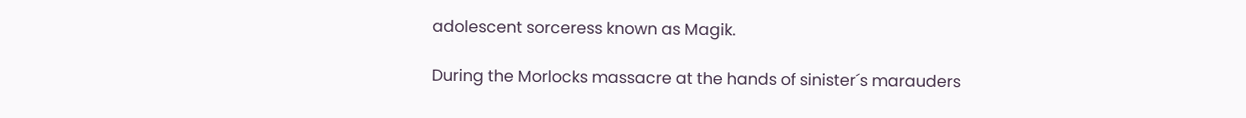adolescent sorceress known as Magik.

During the Morlocks massacre at the hands of sinister´s marauders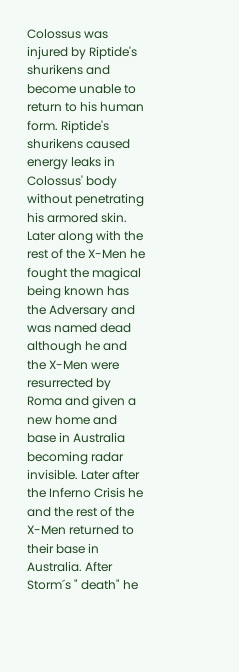Colossus was injured by Riptide's shurikens and become unable to return to his human form. Riptide's shurikens caused energy leaks in Colossus' body without penetrating his armored skin. Later along with the rest of the X-Men he fought the magical being known has the Adversary and was named dead although he and the X-Men were resurrected by Roma and given a new home and base in Australia becoming radar invisible. Later after the Inferno Crisis he and the rest of the X-Men returned to their base in Australia. After Storm´s " death" he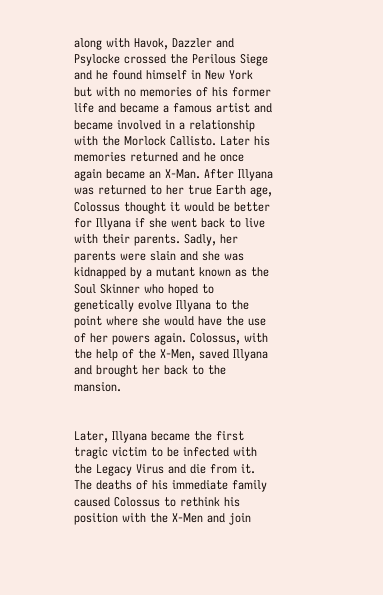along with Havok, Dazzler and Psylocke crossed the Perilous Siege and he found himself in New York but with no memories of his former life and became a famous artist and became involved in a relationship with the Morlock Callisto. Later his memories returned and he once again became an X-Man. After Illyana was returned to her true Earth age, Colossus thought it would be better for Illyana if she went back to live with their parents. Sadly, her parents were slain and she was kidnapped by a mutant known as the Soul Skinner who hoped to genetically evolve Illyana to the point where she would have the use of her powers again. Colossus, with the help of the X-Men, saved Illyana and brought her back to the mansion.


Later, Illyana became the first tragic victim to be infected with the Legacy Virus and die from it. The deaths of his immediate family caused Colossus to rethink his position with the X-Men and join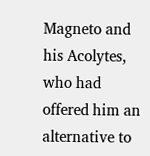Magneto and his Acolytes, who had offered him an alternative to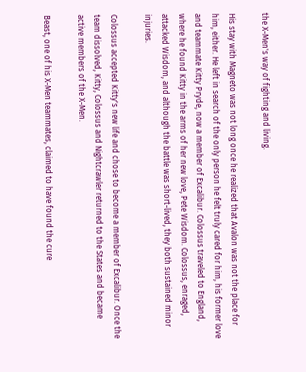the X-Men's way of fighting and living.

His stay with Magneto was not long once he realized that Avalon was not the place for him, either. He left in search of the only person he felt truly cared for him, his former love and teammate Kitty Pryde, now a member of Excalibur. Colossus traveled to England, where he found Kitty in the arms of her new love, Pete Wisdom. Colossus, enraged, attacked Wisdom, and although the battle was short-lived, they both sustained minor injuries.

Colossus accepted Kitty's new life and chose to become a member of Excalibur. Once the team dissolved, Kitty, Colossus and Nightcrawler returned to the States and became active members of the X-Men.

Beast, one of his X-Men teammates, claimed to have found the cure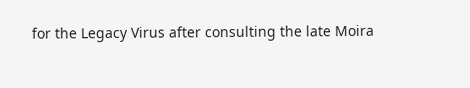for the Legacy Virus after consulting the late Moira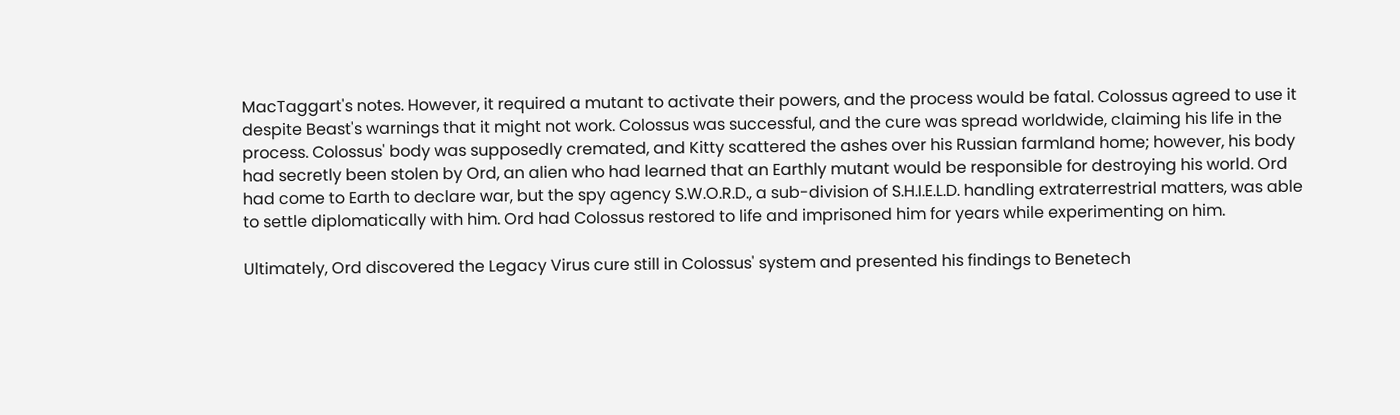MacTaggart's notes. However, it required a mutant to activate their powers, and the process would be fatal. Colossus agreed to use it despite Beast's warnings that it might not work. Colossus was successful, and the cure was spread worldwide, claiming his life in the process. Colossus' body was supposedly cremated, and Kitty scattered the ashes over his Russian farmland home; however, his body had secretly been stolen by Ord, an alien who had learned that an Earthly mutant would be responsible for destroying his world. Ord had come to Earth to declare war, but the spy agency S.W.O.R.D., a sub-division of S.H.I.E.L.D. handling extraterrestrial matters, was able to settle diplomatically with him. Ord had Colossus restored to life and imprisoned him for years while experimenting on him.

Ultimately, Ord discovered the Legacy Virus cure still in Colossus' system and presented his findings to Benetech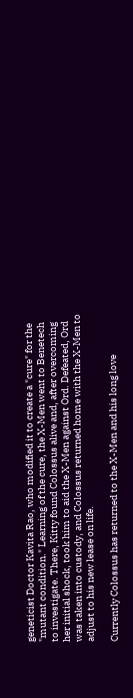geneticist Doctor Kavita Rao, who modified it to create a "cure" for the "mutant condition." Learning of the cure, the X-Men went to Benetech to investigate. There, Kitty found Colossus alive and, after overcoming her initial shock, took him to aid the X-Men against Ord. Defeated, Ord was taken into custody, and Colossus returned home with the X-Men to adjust to his new lease on life.

Currently Colossus has returned to the X-Men and his long love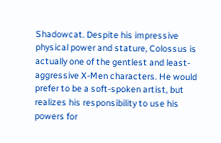Shadowcat. Despite his impressive physical power and stature, Colossus is actually one of the gentlest and least-aggressive X-Men characters. He would prefer to be a soft-spoken artist, but realizes his responsibility to use his powers for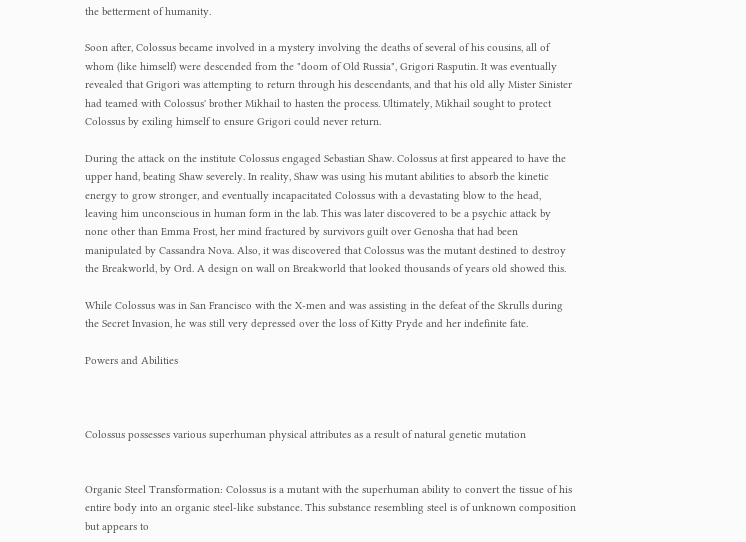the betterment of humanity.

Soon after, Colossus became involved in a mystery involving the deaths of several of his cousins, all of whom (like himself) were descended from the "doom of Old Russia", Grigori Rasputin. It was eventually revealed that Grigori was attempting to return through his descendants, and that his old ally Mister Sinister had teamed with Colossus' brother Mikhail to hasten the process. Ultimately, Mikhail sought to protect Colossus by exiling himself to ensure Grigori could never return.

During the attack on the institute Colossus engaged Sebastian Shaw. Colossus at first appeared to have the upper hand, beating Shaw severely. In reality, Shaw was using his mutant abilities to absorb the kinetic energy to grow stronger, and eventually incapacitated Colossus with a devastating blow to the head, leaving him unconscious in human form in the lab. This was later discovered to be a psychic attack by none other than Emma Frost, her mind fractured by survivors guilt over Genosha that had been manipulated by Cassandra Nova. Also, it was discovered that Colossus was the mutant destined to destroy the Breakworld, by Ord. A design on wall on Breakworld that looked thousands of years old showed this.

While Colossus was in San Francisco with the X-men and was assisting in the defeat of the Skrulls during the Secret Invasion, he was still very depressed over the loss of Kitty Pryde and her indefinite fate.

Powers and Abilities



Colossus possesses various superhuman physical attributes as a result of natural genetic mutation


Organic Steel Transformation: Colossus is a mutant with the superhuman ability to convert the tissue of his entire body into an organic steel-like substance. This substance resembling steel is of unknown composition but appears to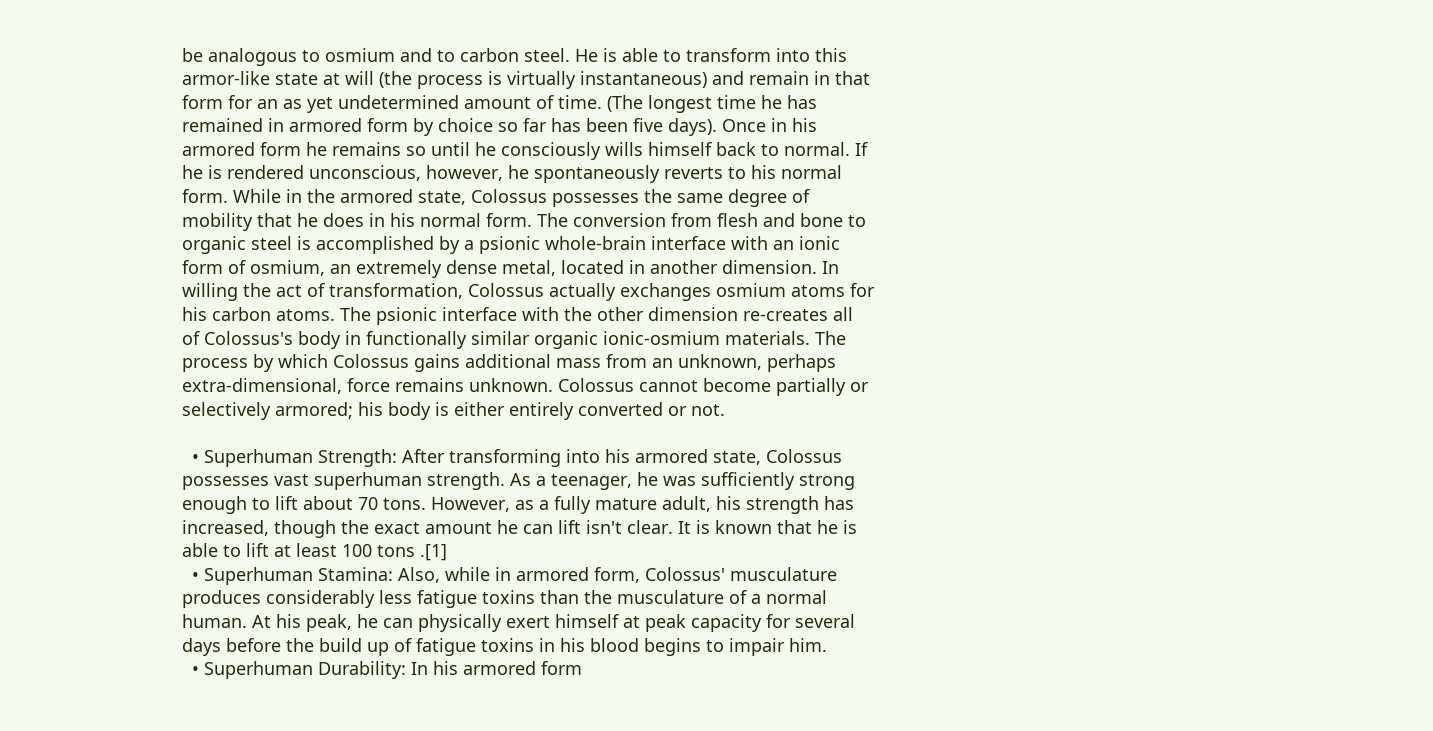be analogous to osmium and to carbon steel. He is able to transform into this armor-like state at will (the process is virtually instantaneous) and remain in that form for an as yet undetermined amount of time. (The longest time he has remained in armored form by choice so far has been five days). Once in his armored form he remains so until he consciously wills himself back to normal. If he is rendered unconscious, however, he spontaneously reverts to his normal form. While in the armored state, Colossus possesses the same degree of mobility that he does in his normal form. The conversion from flesh and bone to organic steel is accomplished by a psionic whole-brain interface with an ionic form of osmium, an extremely dense metal, located in another dimension. In willing the act of transformation, Colossus actually exchanges osmium atoms for his carbon atoms. The psionic interface with the other dimension re-creates all of Colossus's body in functionally similar organic ionic-osmium materials. The process by which Colossus gains additional mass from an unknown, perhaps extra-dimensional, force remains unknown. Colossus cannot become partially or selectively armored; his body is either entirely converted or not.

  • Superhuman Strength: After transforming into his armored state, Colossus possesses vast superhuman strength. As a teenager, he was sufficiently strong enough to lift about 70 tons. However, as a fully mature adult, his strength has increased, though the exact amount he can lift isn't clear. It is known that he is able to lift at least 100 tons .[1]
  • Superhuman Stamina: Also, while in armored form, Colossus' musculature produces considerably less fatigue toxins than the musculature of a normal human. At his peak, he can physically exert himself at peak capacity for several days before the build up of fatigue toxins in his blood begins to impair him.
  • Superhuman Durability: In his armored form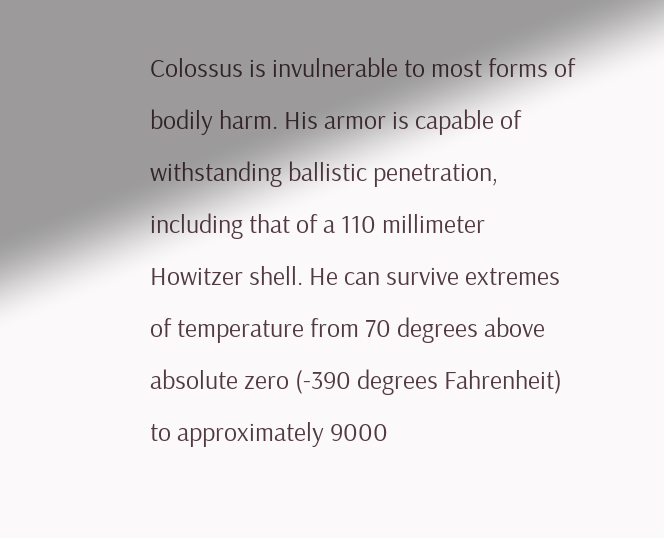Colossus is invulnerable to most forms of bodily harm. His armor is capable of withstanding ballistic penetration, including that of a 110 millimeter Howitzer shell. He can survive extremes of temperature from 70 degrees above absolute zero (-390 degrees Fahrenheit) to approximately 9000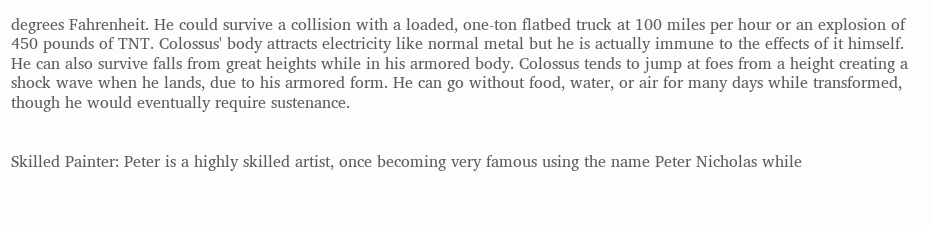degrees Fahrenheit. He could survive a collision with a loaded, one-ton flatbed truck at 100 miles per hour or an explosion of 450 pounds of TNT. Colossus' body attracts electricity like normal metal but he is actually immune to the effects of it himself. He can also survive falls from great heights while in his armored body. Colossus tends to jump at foes from a height creating a shock wave when he lands, due to his armored form. He can go without food, water, or air for many days while transformed, though he would eventually require sustenance.


Skilled Painter: Peter is a highly skilled artist, once becoming very famous using the name Peter Nicholas while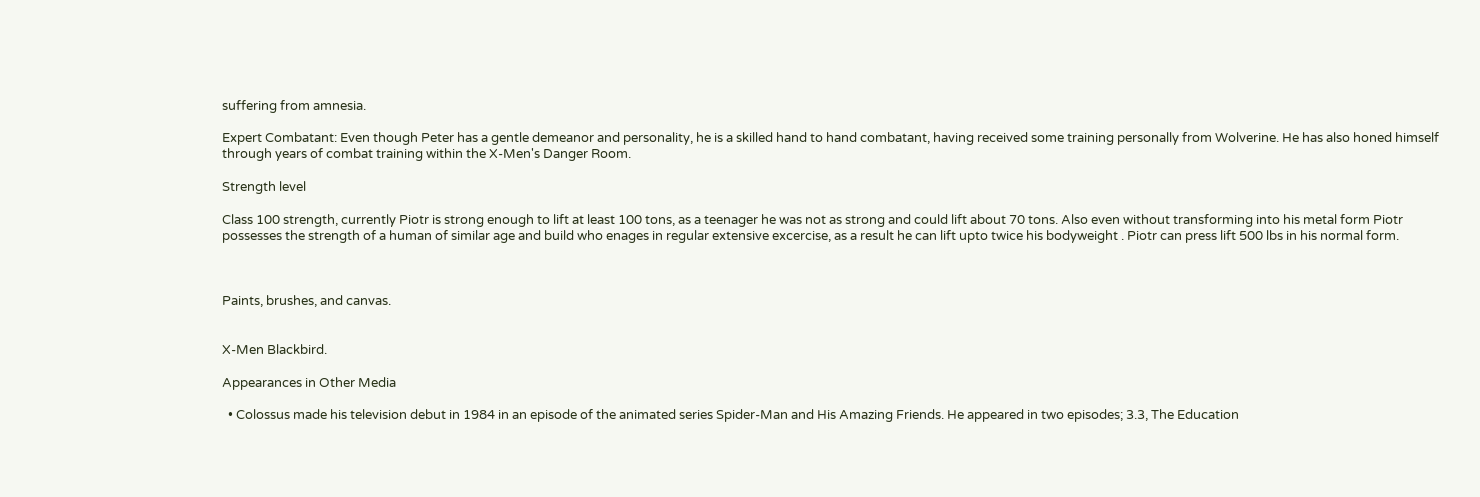suffering from amnesia.

Expert Combatant: Even though Peter has a gentle demeanor and personality, he is a skilled hand to hand combatant, having received some training personally from Wolverine. He has also honed himself through years of combat training within the X-Men's Danger Room.

Strength level

Class 100 strength, currently Piotr is strong enough to lift at least 100 tons, as a teenager he was not as strong and could lift about 70 tons. Also even without transforming into his metal form Piotr possesses the strength of a human of similar age and build who enages in regular extensive excercise, as a result he can lift upto twice his bodyweight . Piotr can press lift 500 lbs in his normal form.



Paints, brushes, and canvas.


X-Men Blackbird.

Appearances in Other Media

  • Colossus made his television debut in 1984 in an episode of the animated series Spider-Man and His Amazing Friends. He appeared in two episodes; 3.3, The Education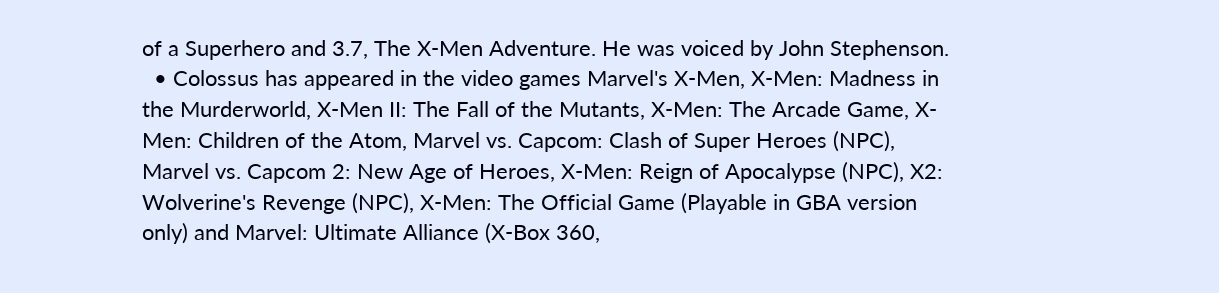of a Superhero and 3.7, The X-Men Adventure. He was voiced by John Stephenson.
  • Colossus has appeared in the video games Marvel's X-Men, X-Men: Madness in the Murderworld, X-Men II: The Fall of the Mutants, X-Men: The Arcade Game, X-Men: Children of the Atom, Marvel vs. Capcom: Clash of Super Heroes (NPC), Marvel vs. Capcom 2: New Age of Heroes, X-Men: Reign of Apocalypse (NPC), X2: Wolverine's Revenge (NPC), X-Men: The Official Game (Playable in GBA version only) and Marvel: Ultimate Alliance (X-Box 360,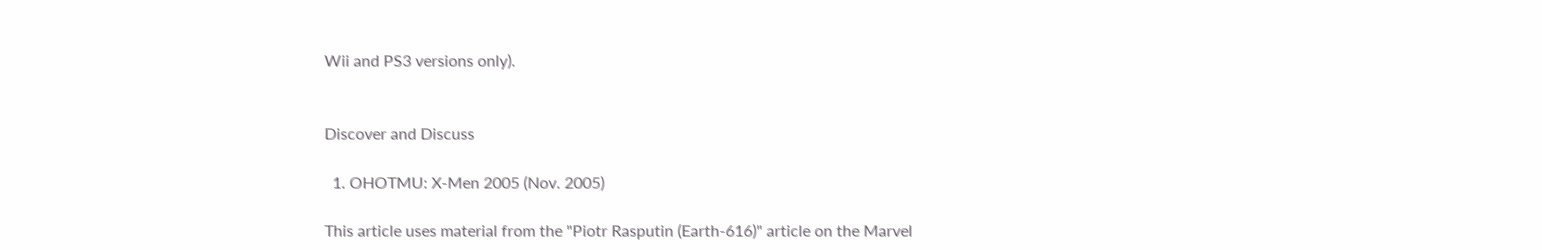Wii and PS3 versions only).


Discover and Discuss

  1. OHOTMU: X-Men 2005 (Nov. 2005)

This article uses material from the "Piotr Rasputin (Earth-616)" article on the Marvel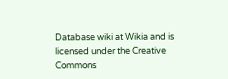Database wiki at Wikia and is licensed under the Creative Commons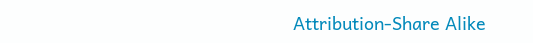Attribution-Share Alike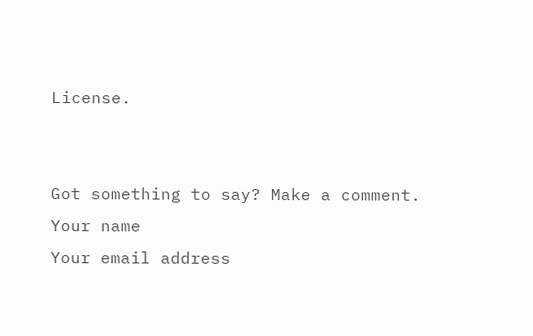License.


Got something to say? Make a comment.
Your name
Your email address